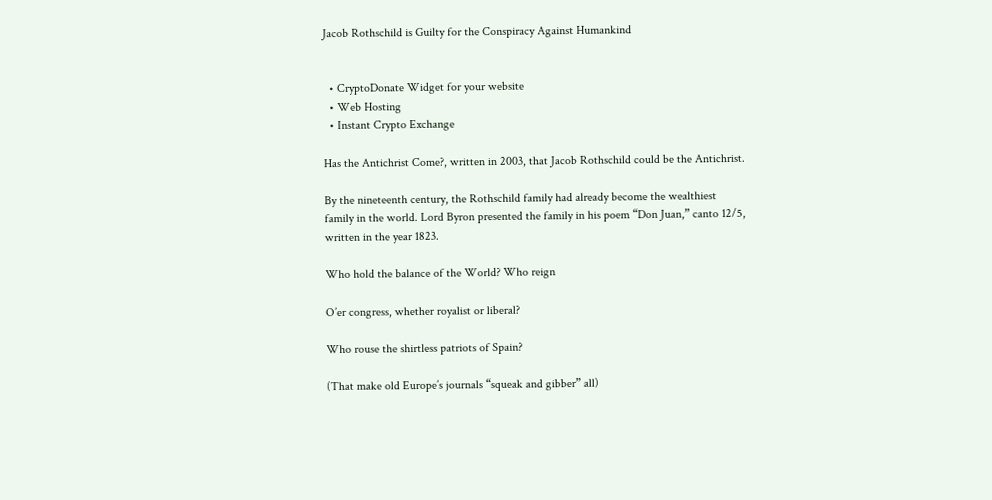Jacob Rothschild is Guilty for the Conspiracy Against Humankind


  • CryptoDonate Widget for your website
  • Web Hosting
  • Instant Crypto Exchange

Has the Antichrist Come?, written in 2003, that Jacob Rothschild could be the Antichrist.

By the nineteenth century, the Rothschild family had already become the wealthiest family in the world. Lord Byron presented the family in his poem “Don Juan,” canto 12/5, written in the year 1823.

Who hold the balance of the World? Who reign

O’er congress, whether royalist or liberal?

Who rouse the shirtless patriots of Spain?

(That make old Europe’s journals “squeak and gibber” all)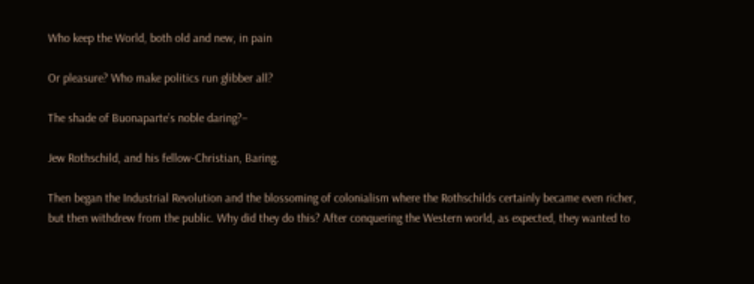Who keep the World, both old and new, in pain

Or pleasure? Who make politics run glibber all?

The shade of Buonaparte’s noble daring?–

Jew Rothschild, and his fellow-Christian, Baring.

Then began the Industrial Revolution and the blossoming of colonialism where the Rothschilds certainly became even richer, but then withdrew from the public. Why did they do this? After conquering the Western world, as expected, they wanted to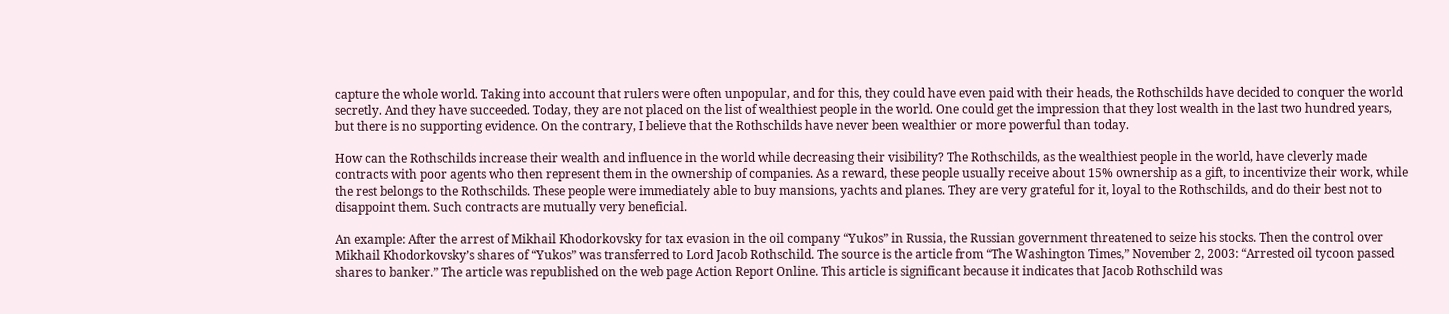capture the whole world. Taking into account that rulers were often unpopular, and for this, they could have even paid with their heads, the Rothschilds have decided to conquer the world secretly. And they have succeeded. Today, they are not placed on the list of wealthiest people in the world. One could get the impression that they lost wealth in the last two hundred years, but there is no supporting evidence. On the contrary, I believe that the Rothschilds have never been wealthier or more powerful than today.

How can the Rothschilds increase their wealth and influence in the world while decreasing their visibility? The Rothschilds, as the wealthiest people in the world, have cleverly made contracts with poor agents who then represent them in the ownership of companies. As a reward, these people usually receive about 15% ownership as a gift, to incentivize their work, while the rest belongs to the Rothschilds. These people were immediately able to buy mansions, yachts and planes. They are very grateful for it, loyal to the Rothschilds, and do their best not to disappoint them. Such contracts are mutually very beneficial.

An example: After the arrest of Mikhail Khodorkovsky for tax evasion in the oil company “Yukos” in Russia, the Russian government threatened to seize his stocks. Then the control over Mikhail Khodorkovsky’s shares of “Yukos” was transferred to Lord Jacob Rothschild. The source is the article from “The Washington Times,” November 2, 2003: “Arrested oil tycoon passed shares to banker.” The article was republished on the web page Action Report Online. This article is significant because it indicates that Jacob Rothschild was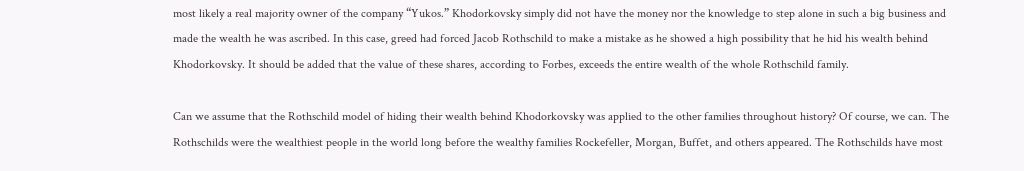most likely a real majority owner of the company “Yukos.” Khodorkovsky simply did not have the money nor the knowledge to step alone in such a big business and made the wealth he was ascribed. In this case, greed had forced Jacob Rothschild to make a mistake as he showed a high possibility that he hid his wealth behind Khodorkovsky. It should be added that the value of these shares, according to Forbes, exceeds the entire wealth of the whole Rothschild family.

Can we assume that the Rothschild model of hiding their wealth behind Khodorkovsky was applied to the other families throughout history? Of course, we can. The Rothschilds were the wealthiest people in the world long before the wealthy families Rockefeller, Morgan, Buffet, and others appeared. The Rothschilds have most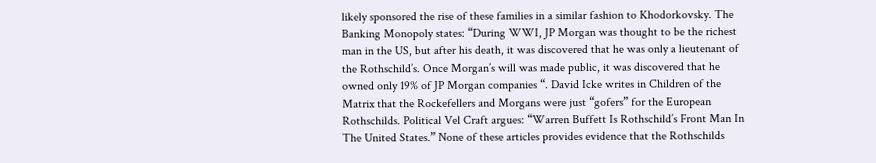likely sponsored the rise of these families in a similar fashion to Khodorkovsky. The Banking Monopoly states: “During WWI, JP Morgan was thought to be the richest man in the US, but after his death, it was discovered that he was only a lieutenant of the Rothschild’s. Once Morgan’s will was made public, it was discovered that he owned only 19% of JP Morgan companies “. David Icke writes in Children of the Matrix that the Rockefellers and Morgans were just “gofers” for the European Rothschilds. Political Vel Craft argues: “Warren Buffett Is Rothschild’s Front Man In The United States.” None of these articles provides evidence that the Rothschilds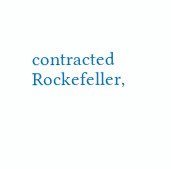contracted Rockefeller,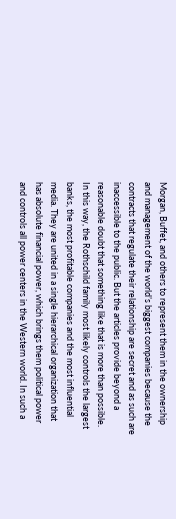Morgan, Buffet, and others to represent them in the ownership and management of the world’s biggest companies because the contracts that regulate their relationship are secret and as such are inaccessible to the public. But the articles provide beyond a reasonable doubt that something like that is more than possible. In this way, the Rothschild family most likely controls the largest banks, the most profitable companies and the most influential media. They are united in a single hierarchical organization that has absolute financial power, which brings them political power and controls all power centers in the Western world. In such a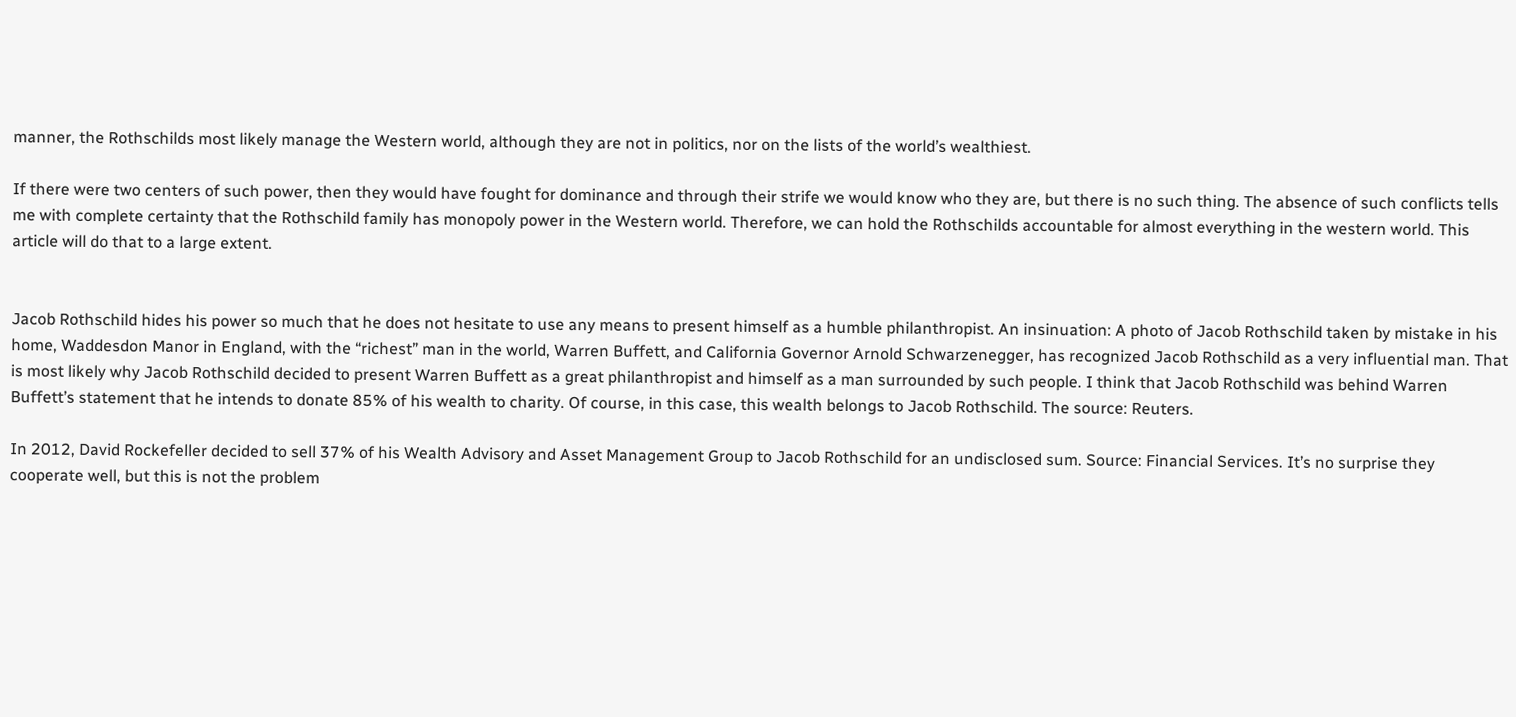manner, the Rothschilds most likely manage the Western world, although they are not in politics, nor on the lists of the world’s wealthiest.

If there were two centers of such power, then they would have fought for dominance and through their strife we would know who they are, but there is no such thing. The absence of such conflicts tells me with complete certainty that the Rothschild family has monopoly power in the Western world. Therefore, we can hold the Rothschilds accountable for almost everything in the western world. This article will do that to a large extent.


Jacob Rothschild hides his power so much that he does not hesitate to use any means to present himself as a humble philanthropist. An insinuation: A photo of Jacob Rothschild taken by mistake in his home, Waddesdon Manor in England, with the “richest” man in the world, Warren Buffett, and California Governor Arnold Schwarzenegger, has recognized Jacob Rothschild as a very influential man. That is most likely why Jacob Rothschild decided to present Warren Buffett as a great philanthropist and himself as a man surrounded by such people. I think that Jacob Rothschild was behind Warren Buffett’s statement that he intends to donate 85% of his wealth to charity. Of course, in this case, this wealth belongs to Jacob Rothschild. The source: Reuters.

In 2012, David Rockefeller decided to sell 37% of his Wealth Advisory and Asset Management Group to Jacob Rothschild for an undisclosed sum. Source: Financial Services. It’s no surprise they cooperate well, but this is not the problem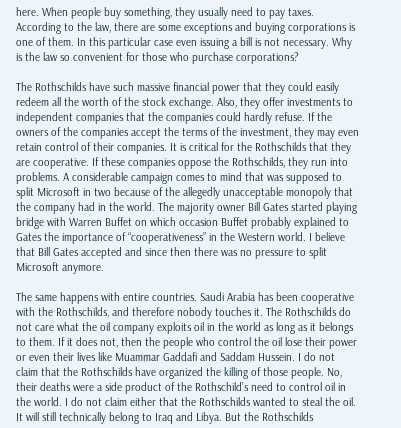here. When people buy something, they usually need to pay taxes. According to the law, there are some exceptions and buying corporations is one of them. In this particular case even issuing a bill is not necessary. Why is the law so convenient for those who purchase corporations?

The Rothschilds have such massive financial power that they could easily redeem all the worth of the stock exchange. Also, they offer investments to independent companies that the companies could hardly refuse. If the owners of the companies accept the terms of the investment, they may even retain control of their companies. It is critical for the Rothschilds that they are cooperative. If these companies oppose the Rothschilds, they run into problems. A considerable campaign comes to mind that was supposed to split Microsoft in two because of the allegedly unacceptable monopoly that the company had in the world. The majority owner Bill Gates started playing bridge with Warren Buffet on which occasion Buffet probably explained to Gates the importance of “cooperativeness” in the Western world. I believe that Bill Gates accepted and since then there was no pressure to split Microsoft anymore.

The same happens with entire countries. Saudi Arabia has been cooperative with the Rothschilds, and therefore nobody touches it. The Rothschilds do not care what the oil company exploits oil in the world as long as it belongs to them. If it does not, then the people who control the oil lose their power or even their lives like Muammar Gaddafi and Saddam Hussein. I do not claim that the Rothschilds have organized the killing of those people. No, their deaths were a side product of the Rothschild’s need to control oil in the world. I do not claim either that the Rothschilds wanted to steal the oil. It will still technically belong to Iraq and Libya. But the Rothschilds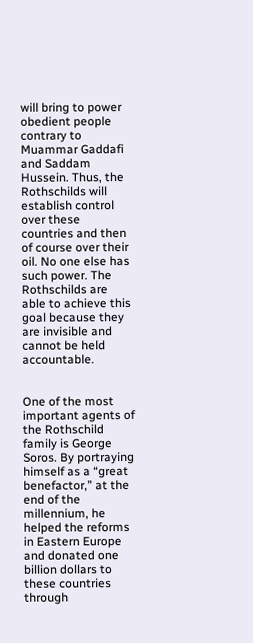will bring to power obedient people contrary to Muammar Gaddafi and Saddam Hussein. Thus, the Rothschilds will establish control over these countries and then of course over their oil. No one else has such power. The Rothschilds are able to achieve this goal because they are invisible and cannot be held accountable.


One of the most important agents of the Rothschild family is George Soros. By portraying himself as a “great benefactor,” at the end of the millennium, he helped the reforms in Eastern Europe and donated one billion dollars to these countries through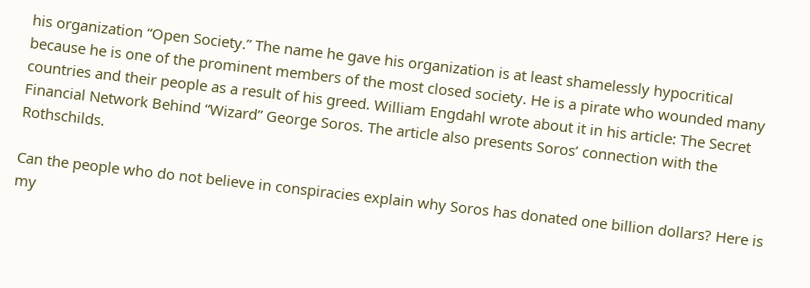his organization “Open Society.” The name he gave his organization is at least shamelessly hypocritical because he is one of the prominent members of the most closed society. He is a pirate who wounded many countries and their people as a result of his greed. William Engdahl wrote about it in his article: The Secret Financial Network Behind “Wizard” George Soros. The article also presents Soros’ connection with the Rothschilds.

Can the people who do not believe in conspiracies explain why Soros has donated one billion dollars? Here is my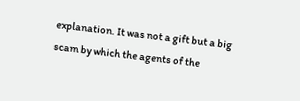explanation. It was not a gift but a big scam by which the agents of the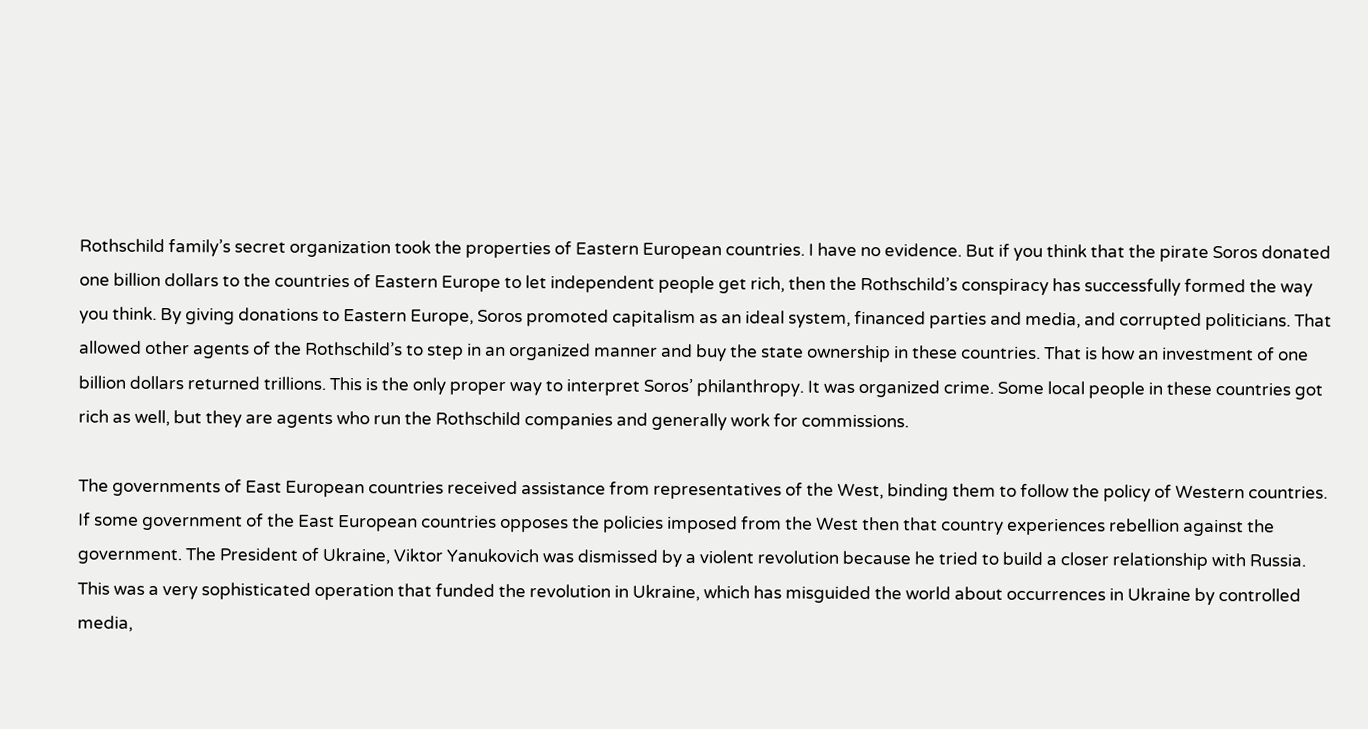Rothschild family’s secret organization took the properties of Eastern European countries. I have no evidence. But if you think that the pirate Soros donated one billion dollars to the countries of Eastern Europe to let independent people get rich, then the Rothschild’s conspiracy has successfully formed the way you think. By giving donations to Eastern Europe, Soros promoted capitalism as an ideal system, financed parties and media, and corrupted politicians. That allowed other agents of the Rothschild’s to step in an organized manner and buy the state ownership in these countries. That is how an investment of one billion dollars returned trillions. This is the only proper way to interpret Soros’ philanthropy. It was organized crime. Some local people in these countries got rich as well, but they are agents who run the Rothschild companies and generally work for commissions.

The governments of East European countries received assistance from representatives of the West, binding them to follow the policy of Western countries. If some government of the East European countries opposes the policies imposed from the West then that country experiences rebellion against the government. The President of Ukraine, Viktor Yanukovich was dismissed by a violent revolution because he tried to build a closer relationship with Russia. This was a very sophisticated operation that funded the revolution in Ukraine, which has misguided the world about occurrences in Ukraine by controlled media,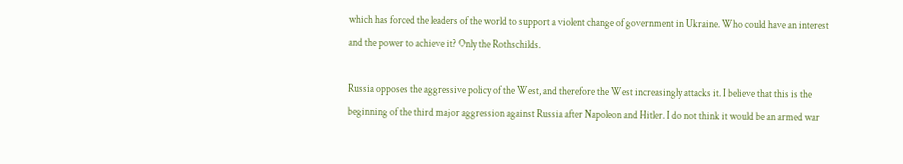which has forced the leaders of the world to support a violent change of government in Ukraine. Who could have an interest and the power to achieve it? Only the Rothschilds.

Russia opposes the aggressive policy of the West, and therefore the West increasingly attacks it. I believe that this is the beginning of the third major aggression against Russia after Napoleon and Hitler. I do not think it would be an armed war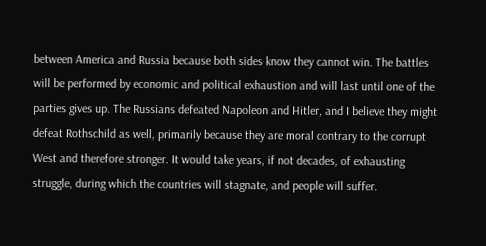between America and Russia because both sides know they cannot win. The battles will be performed by economic and political exhaustion and will last until one of the parties gives up. The Russians defeated Napoleon and Hitler, and I believe they might defeat Rothschild as well, primarily because they are moral contrary to the corrupt West and therefore stronger. It would take years, if not decades, of exhausting struggle, during which the countries will stagnate, and people will suffer.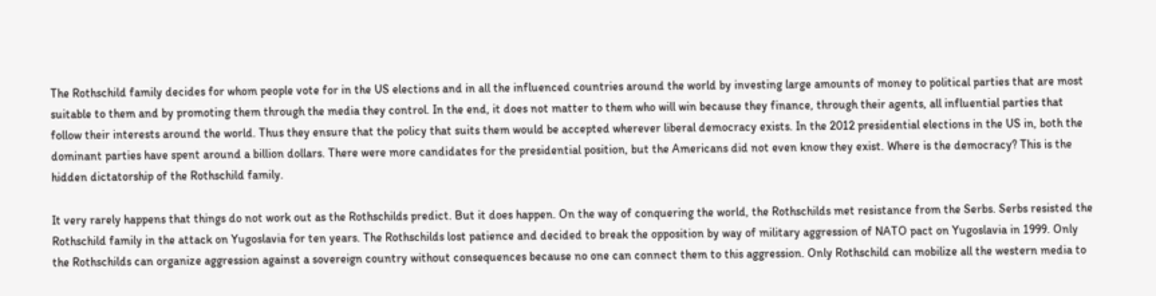The Rothschild family decides for whom people vote for in the US elections and in all the influenced countries around the world by investing large amounts of money to political parties that are most suitable to them and by promoting them through the media they control. In the end, it does not matter to them who will win because they finance, through their agents, all influential parties that follow their interests around the world. Thus they ensure that the policy that suits them would be accepted wherever liberal democracy exists. In the 2012 presidential elections in the US in, both the dominant parties have spent around a billion dollars. There were more candidates for the presidential position, but the Americans did not even know they exist. Where is the democracy? This is the hidden dictatorship of the Rothschild family.

It very rarely happens that things do not work out as the Rothschilds predict. But it does happen. On the way of conquering the world, the Rothschilds met resistance from the Serbs. Serbs resisted the Rothschild family in the attack on Yugoslavia for ten years. The Rothschilds lost patience and decided to break the opposition by way of military aggression of NATO pact on Yugoslavia in 1999. Only the Rothschilds can organize aggression against a sovereign country without consequences because no one can connect them to this aggression. Only Rothschild can mobilize all the western media to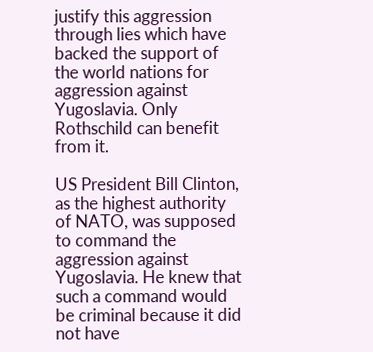justify this aggression through lies which have backed the support of the world nations for aggression against Yugoslavia. Only Rothschild can benefit from it.

US President Bill Clinton, as the highest authority of NATO, was supposed to command the aggression against Yugoslavia. He knew that such a command would be criminal because it did not have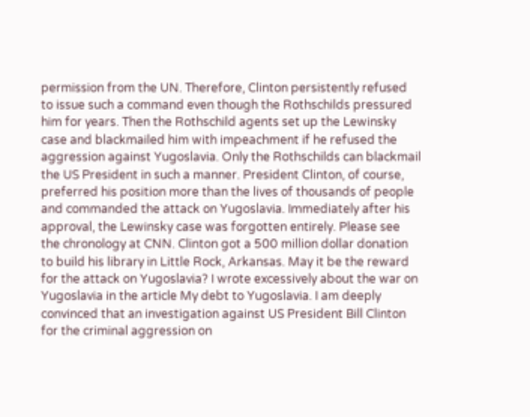permission from the UN. Therefore, Clinton persistently refused to issue such a command even though the Rothschilds pressured him for years. Then the Rothschild agents set up the Lewinsky case and blackmailed him with impeachment if he refused the aggression against Yugoslavia. Only the Rothschilds can blackmail the US President in such a manner. President Clinton, of course, preferred his position more than the lives of thousands of people and commanded the attack on Yugoslavia. Immediately after his approval, the Lewinsky case was forgotten entirely. Please see the chronology at CNN. Clinton got a 500 million dollar donation to build his library in Little Rock, Arkansas. May it be the reward for the attack on Yugoslavia? I wrote excessively about the war on Yugoslavia in the article My debt to Yugoslavia. I am deeply convinced that an investigation against US President Bill Clinton for the criminal aggression on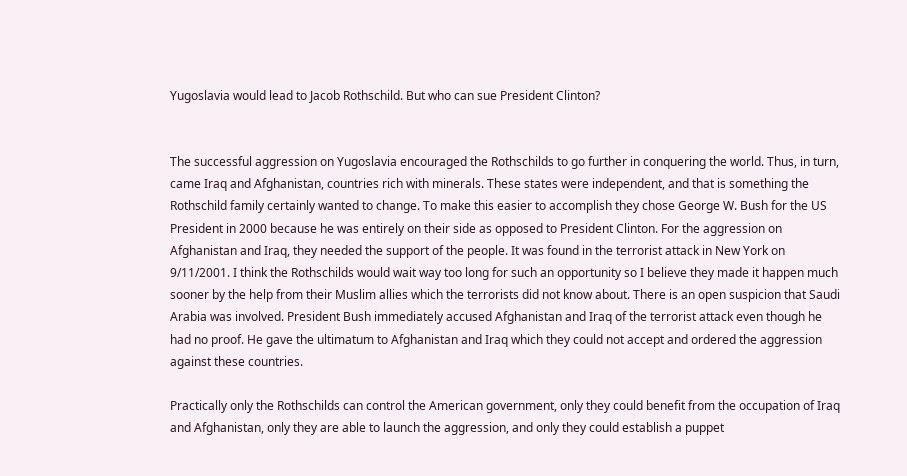Yugoslavia would lead to Jacob Rothschild. But who can sue President Clinton?


The successful aggression on Yugoslavia encouraged the Rothschilds to go further in conquering the world. Thus, in turn, came Iraq and Afghanistan, countries rich with minerals. These states were independent, and that is something the Rothschild family certainly wanted to change. To make this easier to accomplish they chose George W. Bush for the US President in 2000 because he was entirely on their side as opposed to President Clinton. For the aggression on Afghanistan and Iraq, they needed the support of the people. It was found in the terrorist attack in New York on 9/11/2001. I think the Rothschilds would wait way too long for such an opportunity so I believe they made it happen much sooner by the help from their Muslim allies which the terrorists did not know about. There is an open suspicion that Saudi Arabia was involved. President Bush immediately accused Afghanistan and Iraq of the terrorist attack even though he had no proof. He gave the ultimatum to Afghanistan and Iraq which they could not accept and ordered the aggression against these countries.

Practically only the Rothschilds can control the American government, only they could benefit from the occupation of Iraq and Afghanistan, only they are able to launch the aggression, and only they could establish a puppet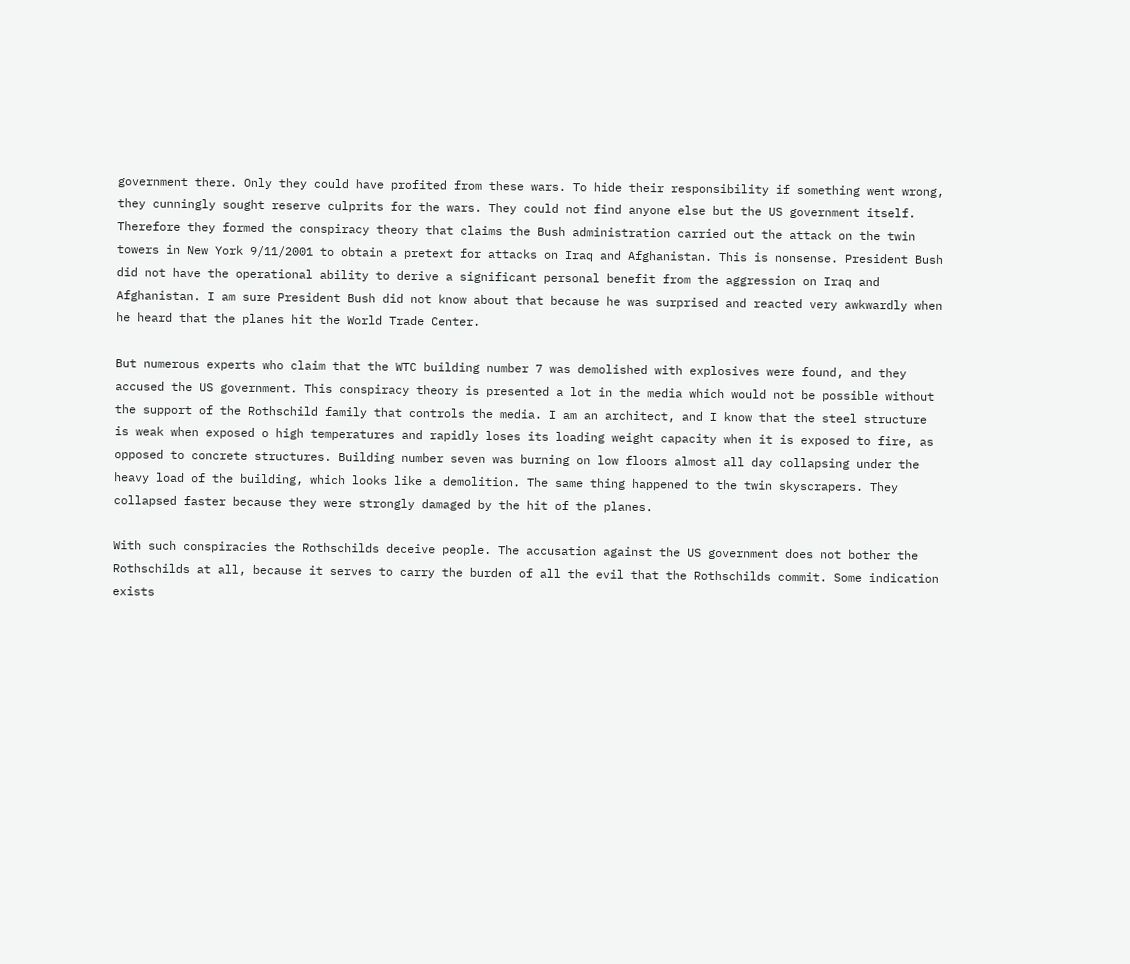government there. Only they could have profited from these wars. To hide their responsibility if something went wrong, they cunningly sought reserve culprits for the wars. They could not find anyone else but the US government itself. Therefore they formed the conspiracy theory that claims the Bush administration carried out the attack on the twin towers in New York 9/11/2001 to obtain a pretext for attacks on Iraq and Afghanistan. This is nonsense. President Bush did not have the operational ability to derive a significant personal benefit from the aggression on Iraq and Afghanistan. I am sure President Bush did not know about that because he was surprised and reacted very awkwardly when he heard that the planes hit the World Trade Center.

But numerous experts who claim that the WTC building number 7 was demolished with explosives were found, and they accused the US government. This conspiracy theory is presented a lot in the media which would not be possible without the support of the Rothschild family that controls the media. I am an architect, and I know that the steel structure is weak when exposed o high temperatures and rapidly loses its loading weight capacity when it is exposed to fire, as opposed to concrete structures. Building number seven was burning on low floors almost all day collapsing under the heavy load of the building, which looks like a demolition. The same thing happened to the twin skyscrapers. They collapsed faster because they were strongly damaged by the hit of the planes.

With such conspiracies the Rothschilds deceive people. The accusation against the US government does not bother the Rothschilds at all, because it serves to carry the burden of all the evil that the Rothschilds commit. Some indication exists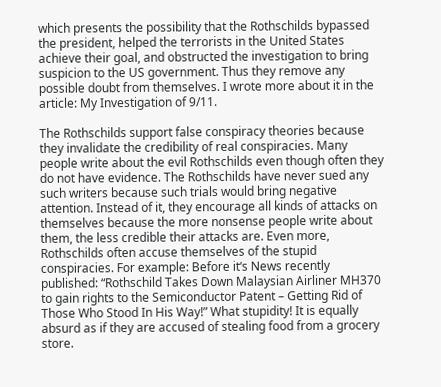which presents the possibility that the Rothschilds bypassed the president, helped the terrorists in the United States achieve their goal, and obstructed the investigation to bring suspicion to the US government. Thus they remove any possible doubt from themselves. I wrote more about it in the article: My Investigation of 9/11.

The Rothschilds support false conspiracy theories because they invalidate the credibility of real conspiracies. Many people write about the evil Rothschilds even though often they do not have evidence. The Rothschilds have never sued any such writers because such trials would bring negative attention. Instead of it, they encourage all kinds of attacks on themselves because the more nonsense people write about them, the less credible their attacks are. Even more, Rothschilds often accuse themselves of the stupid conspiracies. For example: Before it‘s News recently published: “Rothschild Takes Down Malaysian Airliner MH370 to gain rights to the Semiconductor Patent – Getting Rid of Those Who Stood In His Way!” What stupidity! It is equally absurd as if they are accused of stealing food from a grocery store.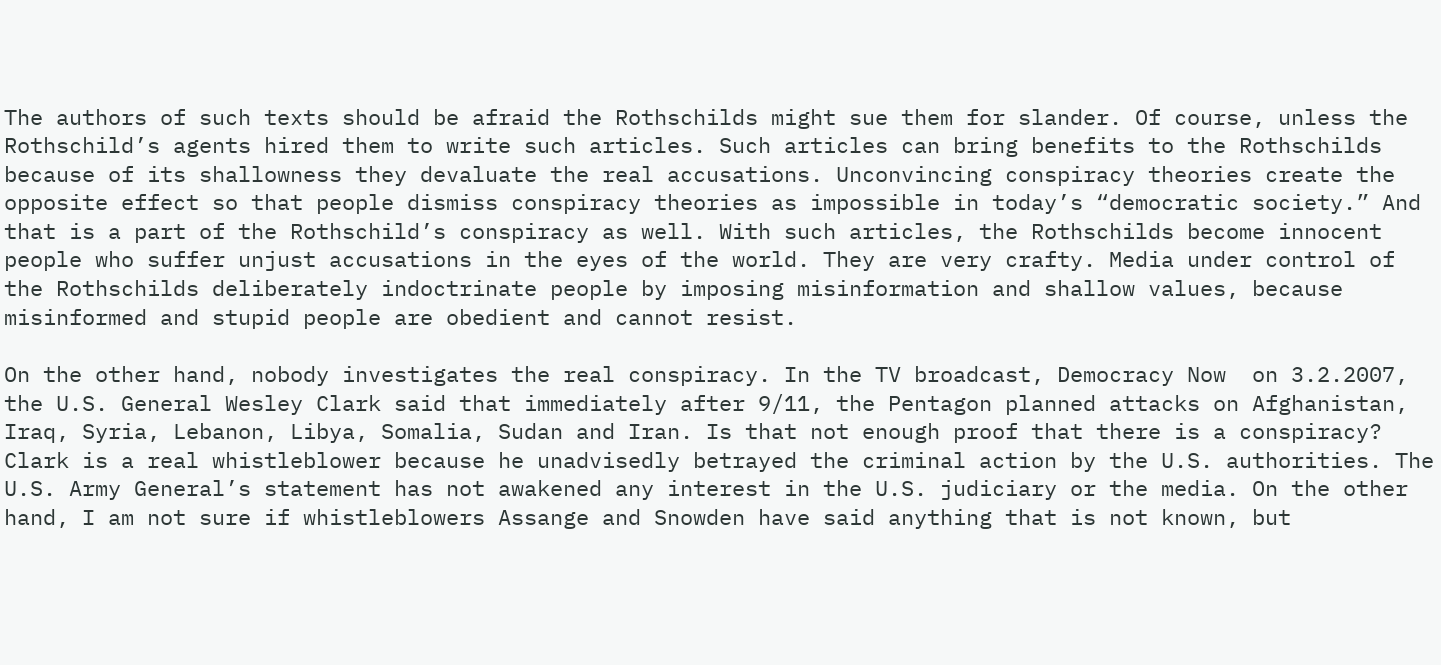The authors of such texts should be afraid the Rothschilds might sue them for slander. Of course, unless the Rothschild’s agents hired them to write such articles. Such articles can bring benefits to the Rothschilds because of its shallowness they devaluate the real accusations. Unconvincing conspiracy theories create the opposite effect so that people dismiss conspiracy theories as impossible in today’s “democratic society.” And that is a part of the Rothschild’s conspiracy as well. With such articles, the Rothschilds become innocent people who suffer unjust accusations in the eyes of the world. They are very crafty. Media under control of the Rothschilds deliberately indoctrinate people by imposing misinformation and shallow values, because misinformed and stupid people are obedient and cannot resist.

On the other hand, nobody investigates the real conspiracy. In the TV broadcast, Democracy Now  on 3.2.2007, the U.S. General Wesley Clark said that immediately after 9/11, the Pentagon planned attacks on Afghanistan, Iraq, Syria, Lebanon, Libya, Somalia, Sudan and Iran. Is that not enough proof that there is a conspiracy? Clark is a real whistleblower because he unadvisedly betrayed the criminal action by the U.S. authorities. The U.S. Army General’s statement has not awakened any interest in the U.S. judiciary or the media. On the other hand, I am not sure if whistleblowers Assange and Snowden have said anything that is not known, but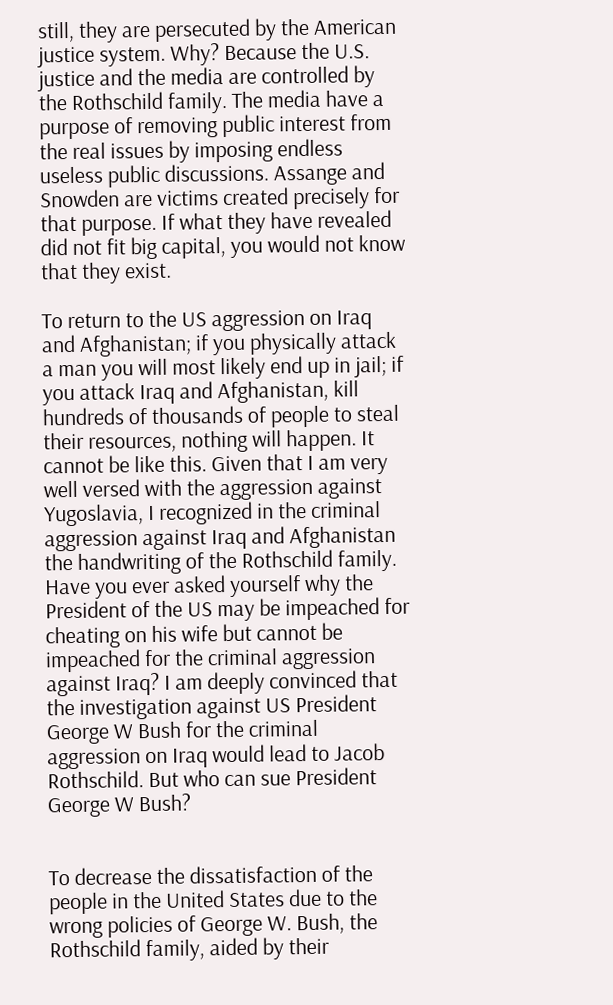still, they are persecuted by the American justice system. Why? Because the U.S. justice and the media are controlled by the Rothschild family. The media have a purpose of removing public interest from the real issues by imposing endless useless public discussions. Assange and Snowden are victims created precisely for that purpose. If what they have revealed did not fit big capital, you would not know that they exist.

To return to the US aggression on Iraq and Afghanistan; if you physically attack a man you will most likely end up in jail; if you attack Iraq and Afghanistan, kill hundreds of thousands of people to steal their resources, nothing will happen. It cannot be like this. Given that I am very well versed with the aggression against Yugoslavia, I recognized in the criminal aggression against Iraq and Afghanistan the handwriting of the Rothschild family.  Have you ever asked yourself why the President of the US may be impeached for cheating on his wife but cannot be impeached for the criminal aggression against Iraq? I am deeply convinced that the investigation against US President George W Bush for the criminal aggression on Iraq would lead to Jacob Rothschild. But who can sue President George W Bush?


To decrease the dissatisfaction of the people in the United States due to the wrong policies of George W. Bush, the Rothschild family, aided by their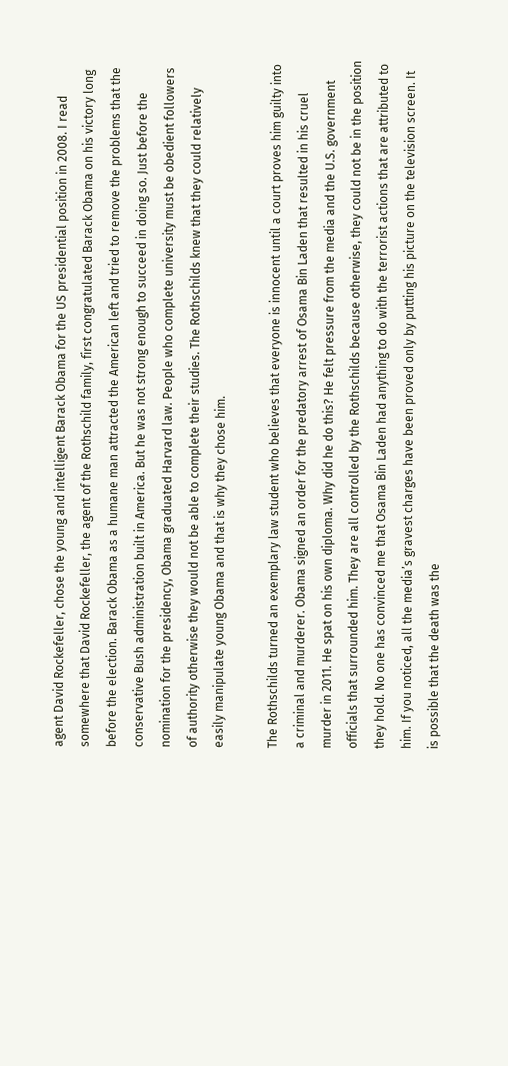agent David Rockefeller, chose the young and intelligent Barack Obama for the US presidential position in 2008. I read somewhere that David Rockefeller, the agent of the Rothschild family, first congratulated Barack Obama on his victory long before the election. Barack Obama as a humane man attracted the American left and tried to remove the problems that the conservative Bush administration built in America. But he was not strong enough to succeed in doing so. Just before the nomination for the presidency, Obama graduated Harvard law. People who complete university must be obedient followers of authority otherwise they would not be able to complete their studies. The Rothschilds knew that they could relatively easily manipulate young Obama and that is why they chose him.

The Rothschilds turned an exemplary law student who believes that everyone is innocent until a court proves him guilty into a criminal and murderer. Obama signed an order for the predatory arrest of Osama Bin Laden that resulted in his cruel murder in 2011. He spat on his own diploma. Why did he do this? He felt pressure from the media and the U.S. government officials that surrounded him. They are all controlled by the Rothschilds because otherwise, they could not be in the position they hold. No one has convinced me that Osama Bin Laden had anything to do with the terrorist actions that are attributed to him. If you noticed, all the media’s gravest charges have been proved only by putting his picture on the television screen. It is possible that the death was the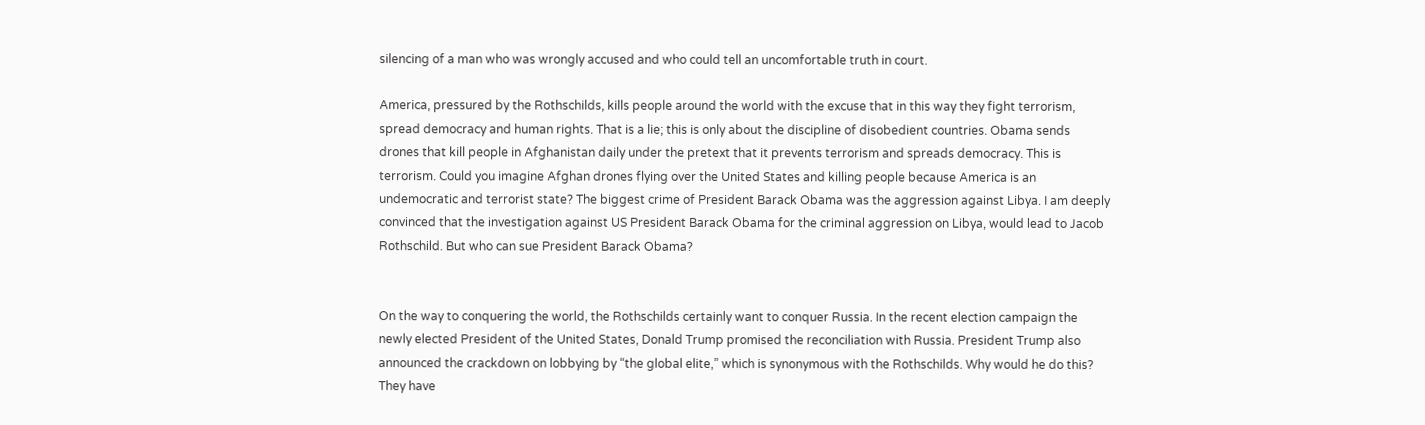silencing of a man who was wrongly accused and who could tell an uncomfortable truth in court.

America, pressured by the Rothschilds, kills people around the world with the excuse that in this way they fight terrorism, spread democracy and human rights. That is a lie; this is only about the discipline of disobedient countries. Obama sends drones that kill people in Afghanistan daily under the pretext that it prevents terrorism and spreads democracy. This is terrorism. Could you imagine Afghan drones flying over the United States and killing people because America is an undemocratic and terrorist state? The biggest crime of President Barack Obama was the aggression against Libya. I am deeply convinced that the investigation against US President Barack Obama for the criminal aggression on Libya, would lead to Jacob Rothschild. But who can sue President Barack Obama?


On the way to conquering the world, the Rothschilds certainly want to conquer Russia. In the recent election campaign the newly elected President of the United States, Donald Trump promised the reconciliation with Russia. President Trump also announced the crackdown on lobbying by “the global elite,” which is synonymous with the Rothschilds. Why would he do this? They have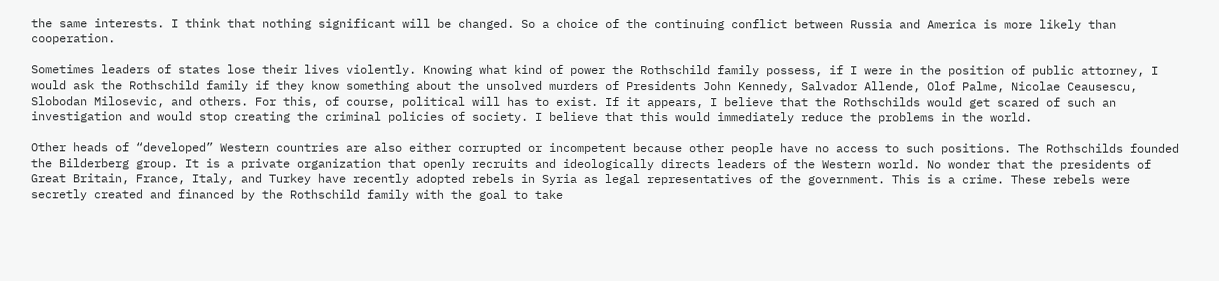the same interests. I think that nothing significant will be changed. So a choice of the continuing conflict between Russia and America is more likely than cooperation.

Sometimes leaders of states lose their lives violently. Knowing what kind of power the Rothschild family possess, if I were in the position of public attorney, I would ask the Rothschild family if they know something about the unsolved murders of Presidents John Kennedy, Salvador Allende, Olof Palme, Nicolae Ceausescu, Slobodan Milosevic, and others. For this, of course, political will has to exist. If it appears, I believe that the Rothschilds would get scared of such an investigation and would stop creating the criminal policies of society. I believe that this would immediately reduce the problems in the world.

Other heads of “developed” Western countries are also either corrupted or incompetent because other people have no access to such positions. The Rothschilds founded the Bilderberg group. It is a private organization that openly recruits and ideologically directs leaders of the Western world. No wonder that the presidents of Great Britain, France, Italy, and Turkey have recently adopted rebels in Syria as legal representatives of the government. This is a crime. These rebels were secretly created and financed by the Rothschild family with the goal to take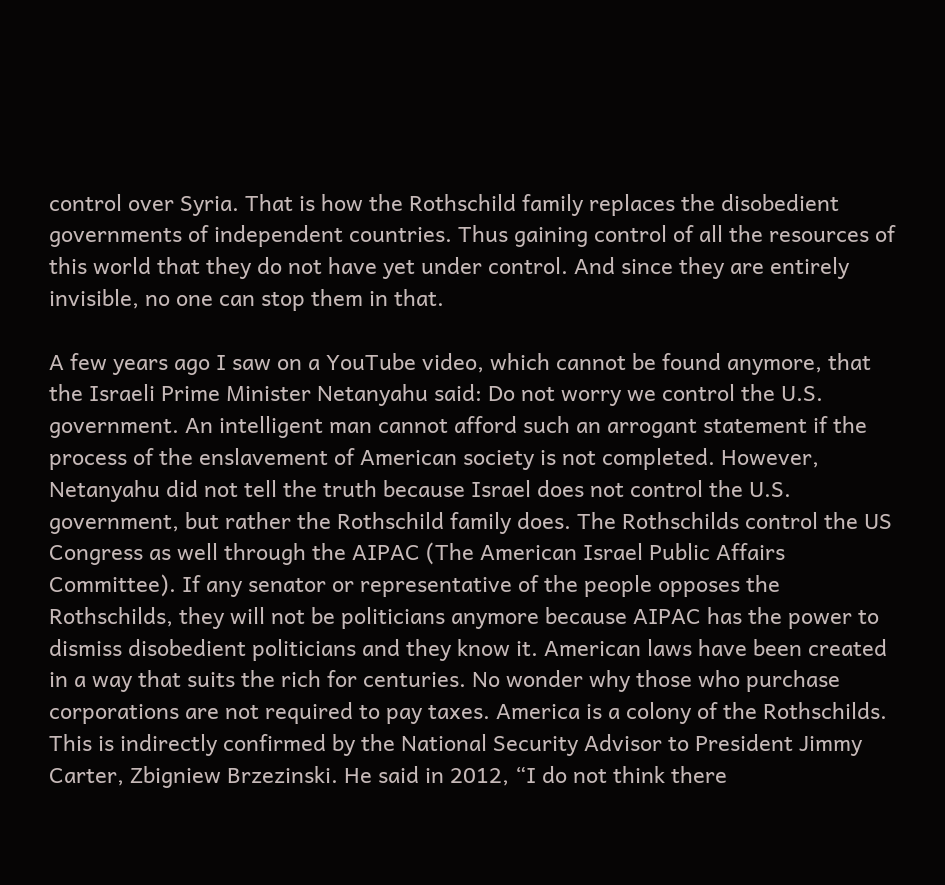control over Syria. That is how the Rothschild family replaces the disobedient governments of independent countries. Thus gaining control of all the resources of this world that they do not have yet under control. And since they are entirely invisible, no one can stop them in that.

A few years ago I saw on a YouTube video, which cannot be found anymore, that the Israeli Prime Minister Netanyahu said: Do not worry we control the U.S. government. An intelligent man cannot afford such an arrogant statement if the process of the enslavement of American society is not completed. However, Netanyahu did not tell the truth because Israel does not control the U.S. government, but rather the Rothschild family does. The Rothschilds control the US Congress as well through the AIPAC (The American Israel Public Affairs Committee). If any senator or representative of the people opposes the Rothschilds, they will not be politicians anymore because AIPAC has the power to dismiss disobedient politicians and they know it. American laws have been created in a way that suits the rich for centuries. No wonder why those who purchase corporations are not required to pay taxes. America is a colony of the Rothschilds. This is indirectly confirmed by the National Security Advisor to President Jimmy Carter, Zbigniew Brzezinski. He said in 2012, “I do not think there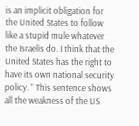is an implicit obligation for the United States to follow like a stupid mule whatever the Israelis do. I think that the United States has the right to have its own national security policy. ” This sentence shows all the weakness of the US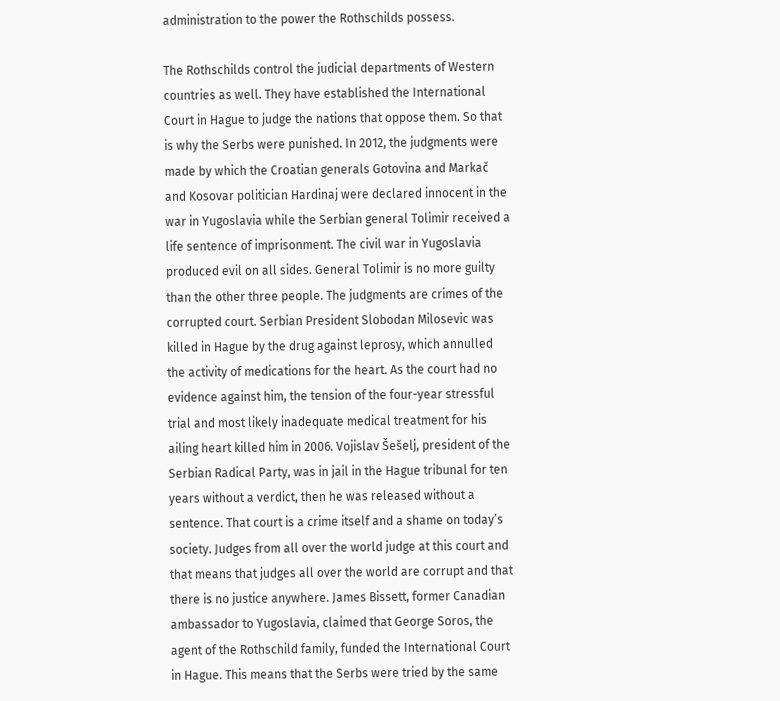administration to the power the Rothschilds possess.

The Rothschilds control the judicial departments of Western countries as well. They have established the International Court in Hague to judge the nations that oppose them. So that is why the Serbs were punished. In 2012, the judgments were made by which the Croatian generals Gotovina and Markač and Kosovar politician Hardinaj were declared innocent in the war in Yugoslavia while the Serbian general Tolimir received a life sentence of imprisonment. The civil war in Yugoslavia produced evil on all sides. General Tolimir is no more guilty than the other three people. The judgments are crimes of the corrupted court. Serbian President Slobodan Milosevic was killed in Hague by the drug against leprosy, which annulled the activity of medications for the heart. As the court had no evidence against him, the tension of the four-year stressful trial and most likely inadequate medical treatment for his ailing heart killed him in 2006. Vojislav Šešelj, president of the Serbian Radical Party, was in jail in the Hague tribunal for ten years without a verdict, then he was released without a sentence. That court is a crime itself and a shame on today’s society. Judges from all over the world judge at this court and that means that judges all over the world are corrupt and that there is no justice anywhere. James Bissett, former Canadian ambassador to Yugoslavia, claimed that George Soros, the agent of the Rothschild family, funded the International Court in Hague. This means that the Serbs were tried by the same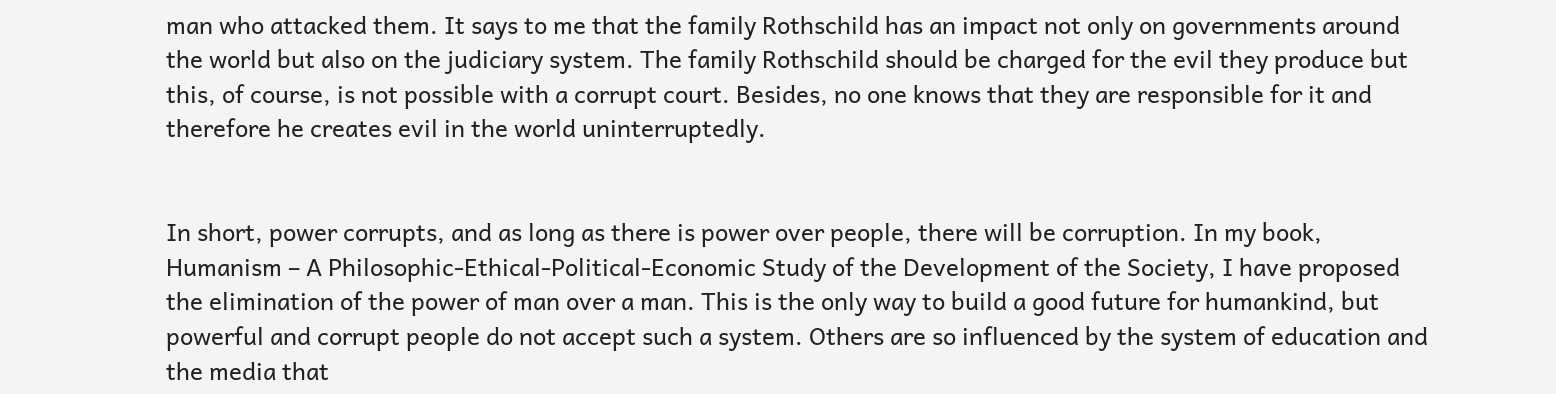man who attacked them. It says to me that the family Rothschild has an impact not only on governments around the world but also on the judiciary system. The family Rothschild should be charged for the evil they produce but this, of course, is not possible with a corrupt court. Besides, no one knows that they are responsible for it and therefore he creates evil in the world uninterruptedly.


In short, power corrupts, and as long as there is power over people, there will be corruption. In my book, Humanism – A Philosophic-Ethical-Political-Economic Study of the Development of the Society, I have proposed the elimination of the power of man over a man. This is the only way to build a good future for humankind, but powerful and corrupt people do not accept such a system. Others are so influenced by the system of education and the media that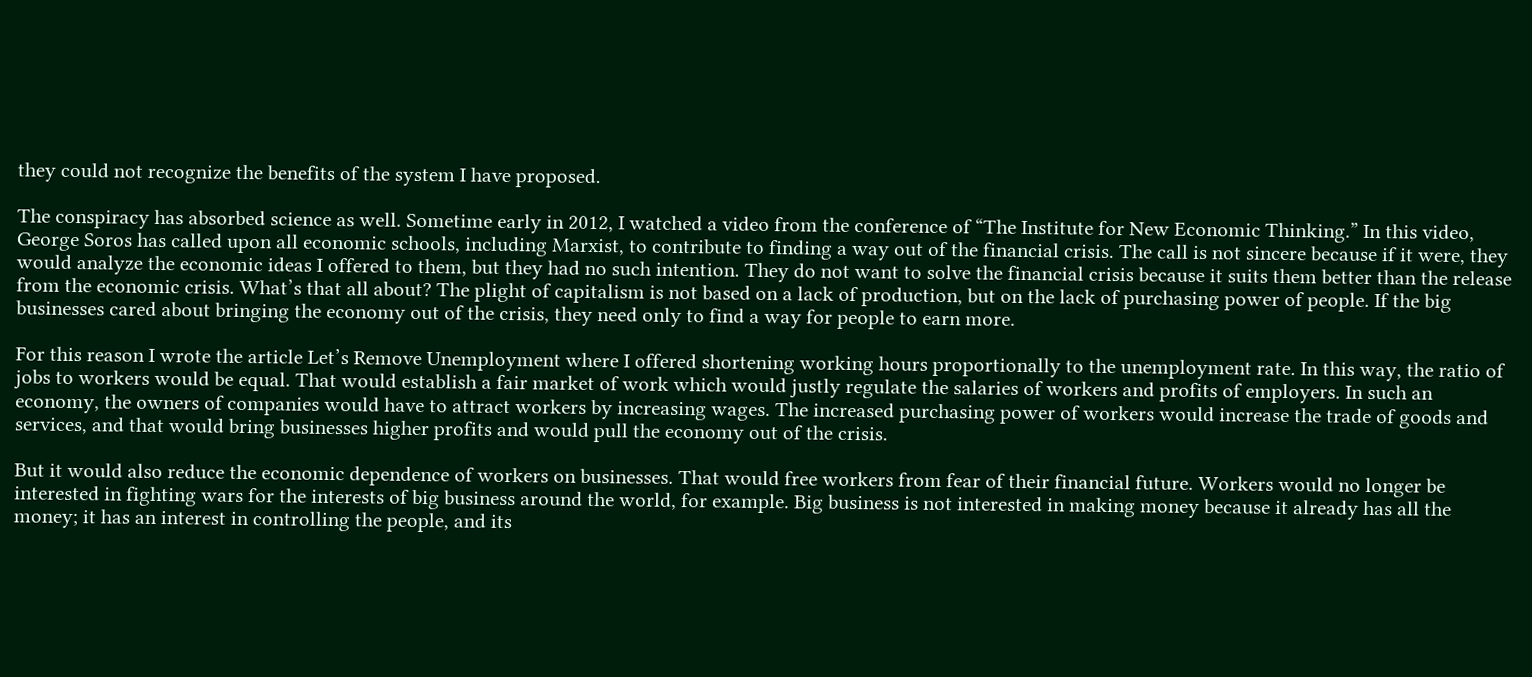they could not recognize the benefits of the system I have proposed.

The conspiracy has absorbed science as well. Sometime early in 2012, I watched a video from the conference of “The Institute for New Economic Thinking.” In this video, George Soros has called upon all economic schools, including Marxist, to contribute to finding a way out of the financial crisis. The call is not sincere because if it were, they would analyze the economic ideas I offered to them, but they had no such intention. They do not want to solve the financial crisis because it suits them better than the release from the economic crisis. What’s that all about? The plight of capitalism is not based on a lack of production, but on the lack of purchasing power of people. If the big businesses cared about bringing the economy out of the crisis, they need only to find a way for people to earn more.

For this reason I wrote the article Let’s Remove Unemployment where I offered shortening working hours proportionally to the unemployment rate. In this way, the ratio of jobs to workers would be equal. That would establish a fair market of work which would justly regulate the salaries of workers and profits of employers. In such an economy, the owners of companies would have to attract workers by increasing wages. The increased purchasing power of workers would increase the trade of goods and services, and that would bring businesses higher profits and would pull the economy out of the crisis.

But it would also reduce the economic dependence of workers on businesses. That would free workers from fear of their financial future. Workers would no longer be interested in fighting wars for the interests of big business around the world, for example. Big business is not interested in making money because it already has all the money; it has an interest in controlling the people, and its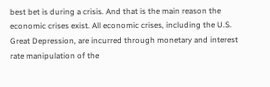best bet is during a crisis. And that is the main reason the economic crises exist. All economic crises, including the U.S. Great Depression, are incurred through monetary and interest rate manipulation of the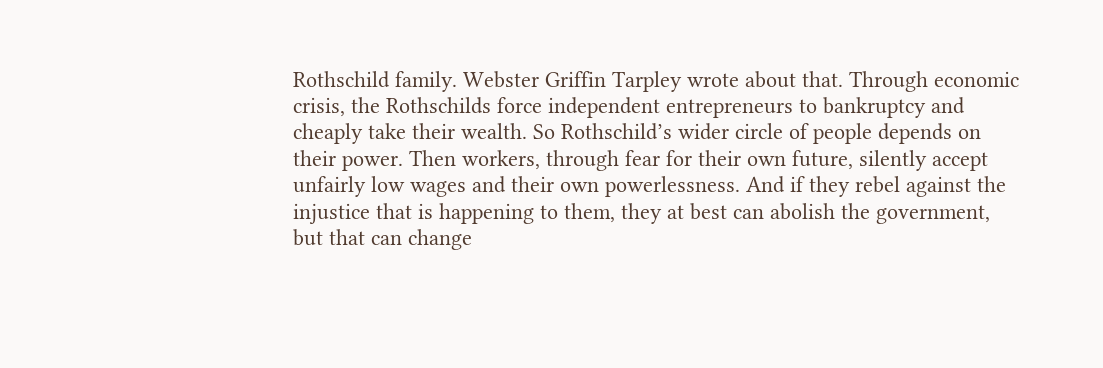Rothschild family. Webster Griffin Tarpley wrote about that. Through economic crisis, the Rothschilds force independent entrepreneurs to bankruptcy and cheaply take their wealth. So Rothschild’s wider circle of people depends on their power. Then workers, through fear for their own future, silently accept unfairly low wages and their own powerlessness. And if they rebel against the injustice that is happening to them, they at best can abolish the government, but that can change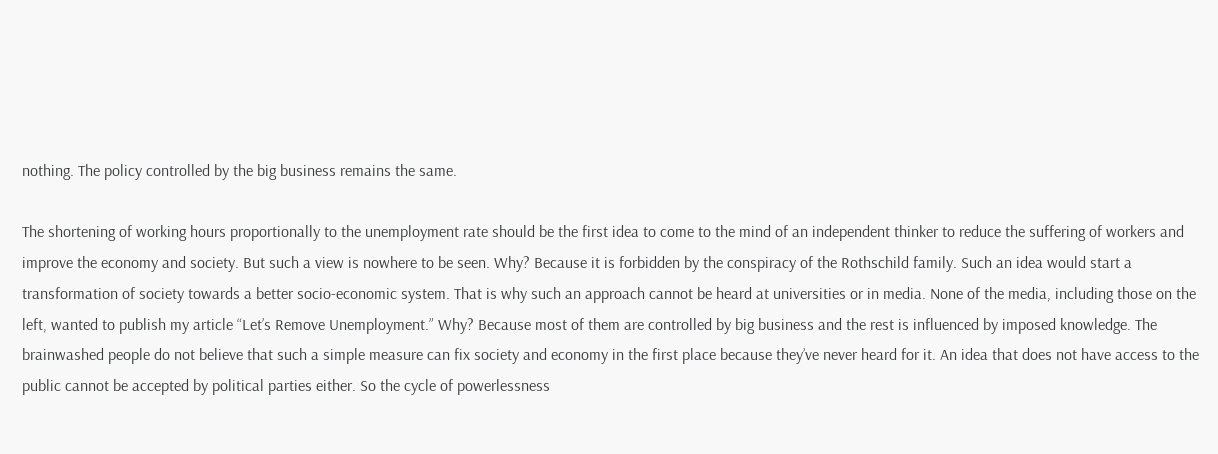nothing. The policy controlled by the big business remains the same.

The shortening of working hours proportionally to the unemployment rate should be the first idea to come to the mind of an independent thinker to reduce the suffering of workers and improve the economy and society. But such a view is nowhere to be seen. Why? Because it is forbidden by the conspiracy of the Rothschild family. Such an idea would start a transformation of society towards a better socio-economic system. That is why such an approach cannot be heard at universities or in media. None of the media, including those on the left, wanted to publish my article “Let’s Remove Unemployment.” Why? Because most of them are controlled by big business and the rest is influenced by imposed knowledge. The brainwashed people do not believe that such a simple measure can fix society and economy in the first place because they’ve never heard for it. An idea that does not have access to the public cannot be accepted by political parties either. So the cycle of powerlessness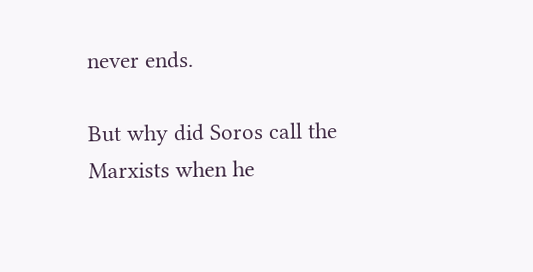never ends.

But why did Soros call the Marxists when he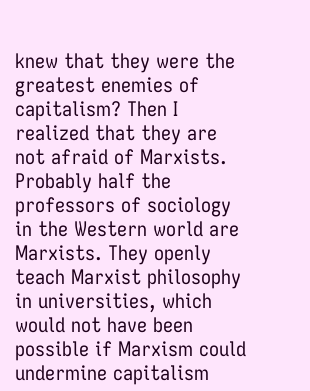knew that they were the greatest enemies of capitalism? Then I realized that they are not afraid of Marxists. Probably half the professors of sociology in the Western world are Marxists. They openly teach Marxist philosophy in universities, which would not have been possible if Marxism could undermine capitalism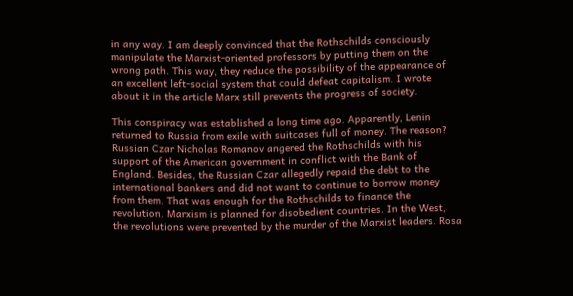in any way. I am deeply convinced that the Rothschilds consciously manipulate the Marxist-oriented professors by putting them on the wrong path. This way, they reduce the possibility of the appearance of an excellent left-social system that could defeat capitalism. I wrote about it in the article Marx still prevents the progress of society.

This conspiracy was established a long time ago. Apparently, Lenin returned to Russia from exile with suitcases full of money. The reason? Russian Czar Nicholas Romanov angered the Rothschilds with his support of the American government in conflict with the Bank of England. Besides, the Russian Czar allegedly repaid the debt to the international bankers and did not want to continue to borrow money from them. That was enough for the Rothschilds to finance the revolution. Marxism is planned for disobedient countries. In the West, the revolutions were prevented by the murder of the Marxist leaders. Rosa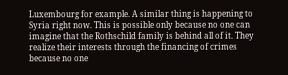Luxembourg for example. A similar thing is happening to Syria right now. This is possible only because no one can imagine that the Rothschild family is behind all of it. They realize their interests through the financing of crimes because no one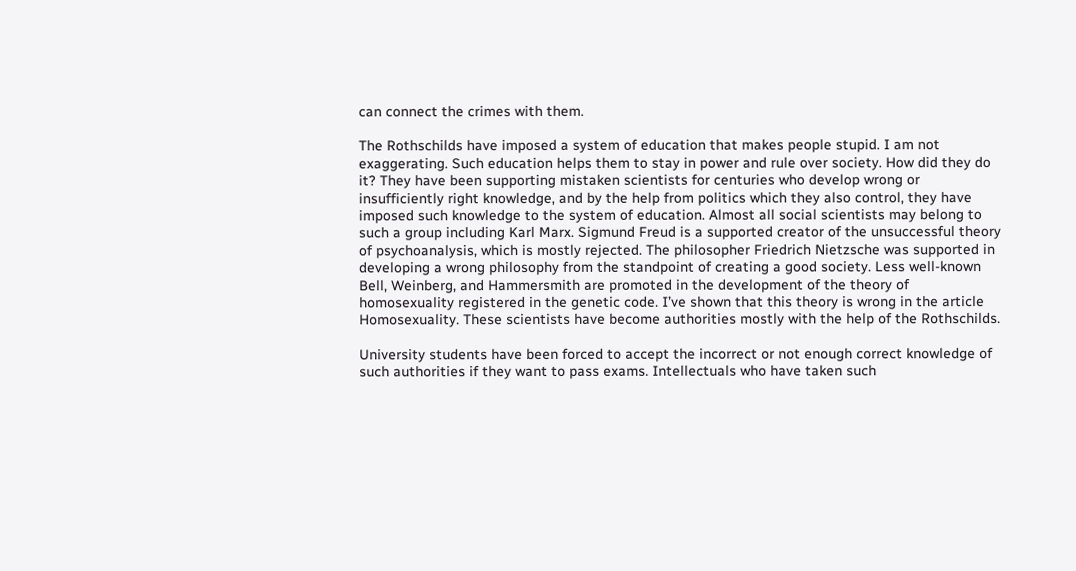can connect the crimes with them.

The Rothschilds have imposed a system of education that makes people stupid. I am not exaggerating. Such education helps them to stay in power and rule over society. How did they do it? They have been supporting mistaken scientists for centuries who develop wrong or insufficiently right knowledge, and by the help from politics which they also control, they have imposed such knowledge to the system of education. Almost all social scientists may belong to such a group including Karl Marx. Sigmund Freud is a supported creator of the unsuccessful theory of psychoanalysis, which is mostly rejected. The philosopher Friedrich Nietzsche was supported in developing a wrong philosophy from the standpoint of creating a good society. Less well-known Bell, Weinberg, and Hammersmith are promoted in the development of the theory of homosexuality registered in the genetic code. I’ve shown that this theory is wrong in the article Homosexuality. These scientists have become authorities mostly with the help of the Rothschilds.

University students have been forced to accept the incorrect or not enough correct knowledge of such authorities if they want to pass exams. Intellectuals who have taken such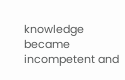knowledge became incompetent and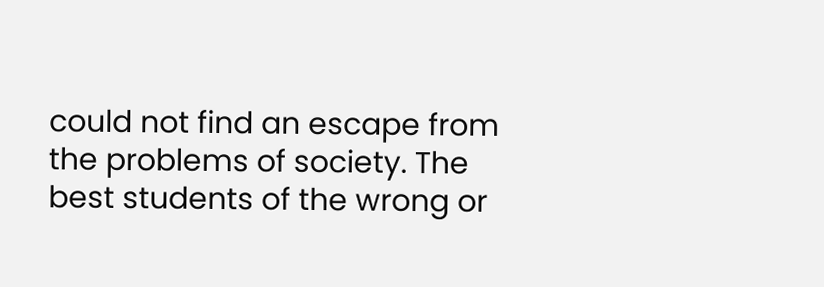could not find an escape from the problems of society. The best students of the wrong or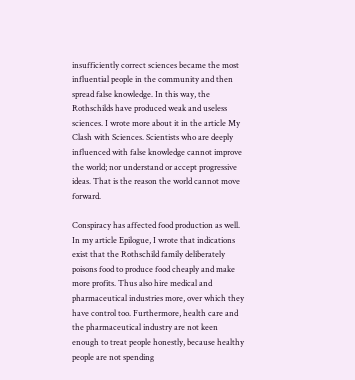insufficiently correct sciences became the most influential people in the community and then spread false knowledge. In this way, the Rothschilds have produced weak and useless sciences. I wrote more about it in the article My Clash with Sciences. Scientists who are deeply influenced with false knowledge cannot improve the world; nor understand or accept progressive ideas. That is the reason the world cannot move forward.

Conspiracy has affected food production as well. In my article Epilogue, I wrote that indications exist that the Rothschild family deliberately poisons food to produce food cheaply and make more profits. Thus also hire medical and pharmaceutical industries more, over which they have control too. Furthermore, health care and the pharmaceutical industry are not keen enough to treat people honestly, because healthy people are not spending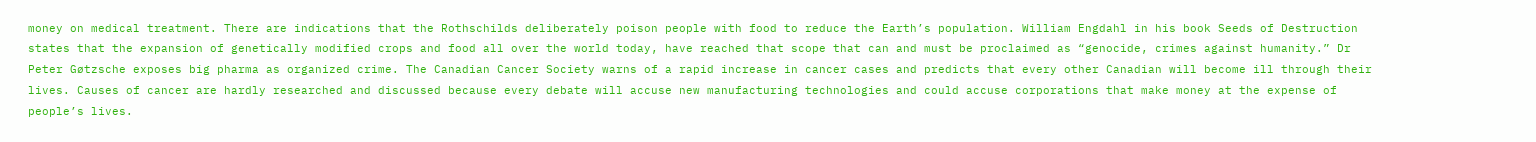money on medical treatment. There are indications that the Rothschilds deliberately poison people with food to reduce the Earth’s population. William Engdahl in his book Seeds of Destruction states that the expansion of genetically modified crops and food all over the world today, have reached that scope that can and must be proclaimed as “genocide, crimes against humanity.” Dr Peter Gøtzsche exposes big pharma as organized crime. The Canadian Cancer Society warns of a rapid increase in cancer cases and predicts that every other Canadian will become ill through their lives. Causes of cancer are hardly researched and discussed because every debate will accuse new manufacturing technologies and could accuse corporations that make money at the expense of people’s lives.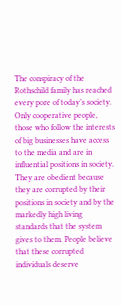The conspiracy of the Rothschild family has reached every pore of today’s society. Only cooperative people, those who follow the interests of big businesses have access to the media and are in influential positions in society. They are obedient because they are corrupted by their positions in society and by the markedly high living standards that the system gives to them. People believe that these corrupted individuals deserve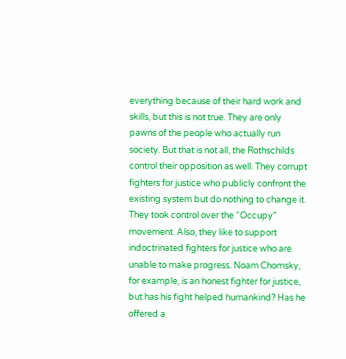everything because of their hard work and skills, but this is not true. They are only pawns of the people who actually run society. But that is not all, the Rothschilds control their opposition as well. They corrupt fighters for justice who publicly confront the existing system but do nothing to change it. They took control over the “Occupy” movement. Also, they like to support indoctrinated fighters for justice who are unable to make progress. Noam Chomsky, for example, is an honest fighter for justice, but has his fight helped humankind? Has he offered a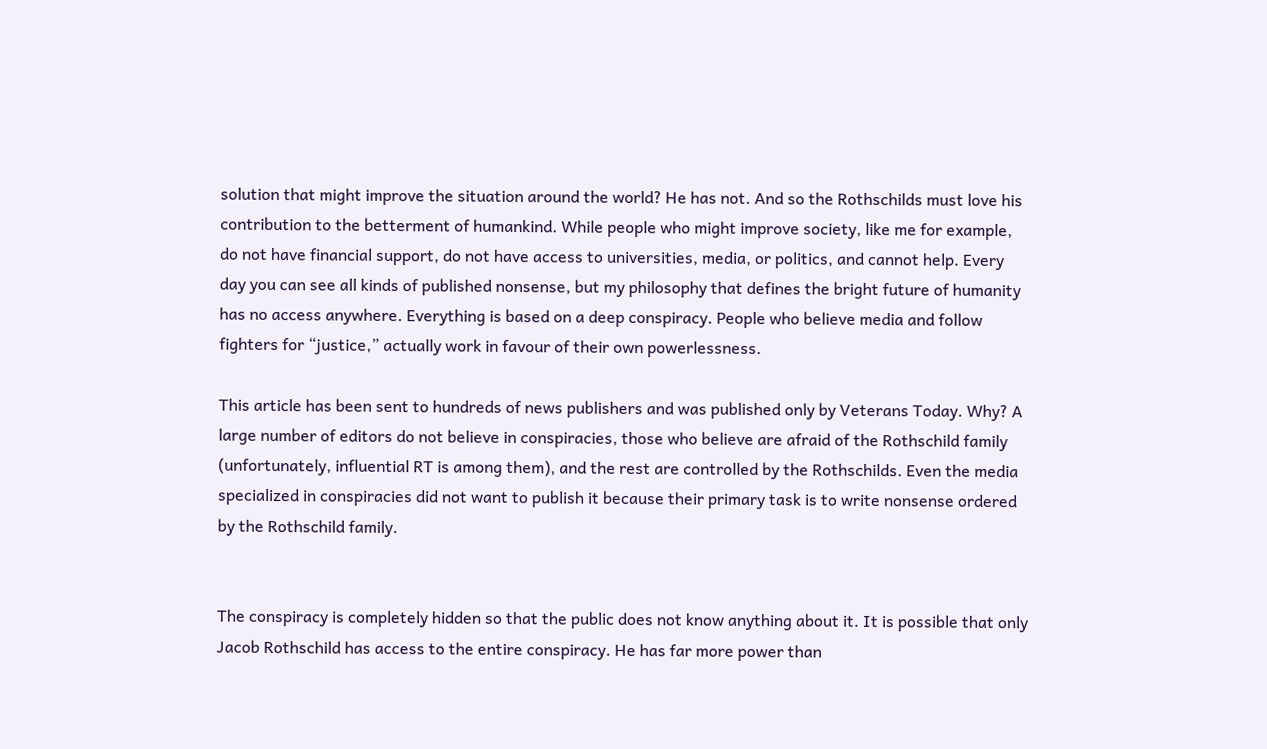solution that might improve the situation around the world? He has not. And so the Rothschilds must love his contribution to the betterment of humankind. While people who might improve society, like me for example, do not have financial support, do not have access to universities, media, or politics, and cannot help. Every day you can see all kinds of published nonsense, but my philosophy that defines the bright future of humanity has no access anywhere. Everything is based on a deep conspiracy. People who believe media and follow fighters for “justice,” actually work in favour of their own powerlessness.

This article has been sent to hundreds of news publishers and was published only by Veterans Today. Why? A large number of editors do not believe in conspiracies, those who believe are afraid of the Rothschild family (unfortunately, influential RT is among them), and the rest are controlled by the Rothschilds. Even the media specialized in conspiracies did not want to publish it because their primary task is to write nonsense ordered by the Rothschild family.


The conspiracy is completely hidden so that the public does not know anything about it. It is possible that only Jacob Rothschild has access to the entire conspiracy. He has far more power than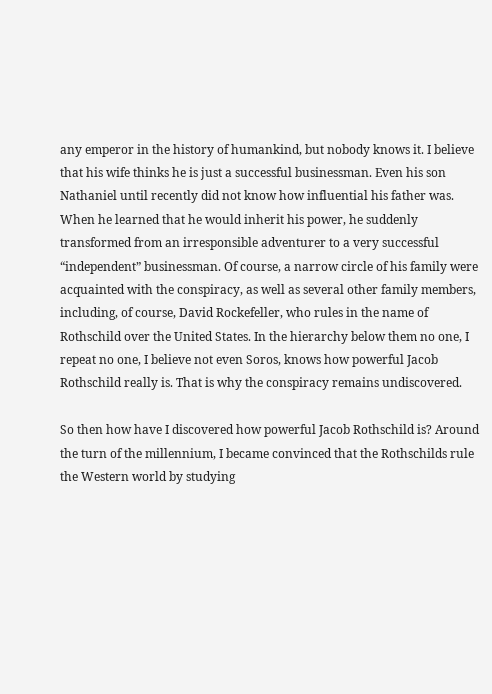any emperor in the history of humankind, but nobody knows it. I believe that his wife thinks he is just a successful businessman. Even his son Nathaniel until recently did not know how influential his father was. When he learned that he would inherit his power, he suddenly transformed from an irresponsible adventurer to a very successful “independent” businessman. Of course, a narrow circle of his family were acquainted with the conspiracy, as well as several other family members, including, of course, David Rockefeller, who rules in the name of Rothschild over the United States. In the hierarchy below them no one, I repeat no one, I believe not even Soros, knows how powerful Jacob Rothschild really is. That is why the conspiracy remains undiscovered.

So then how have I discovered how powerful Jacob Rothschild is? Around the turn of the millennium, I became convinced that the Rothschilds rule the Western world by studying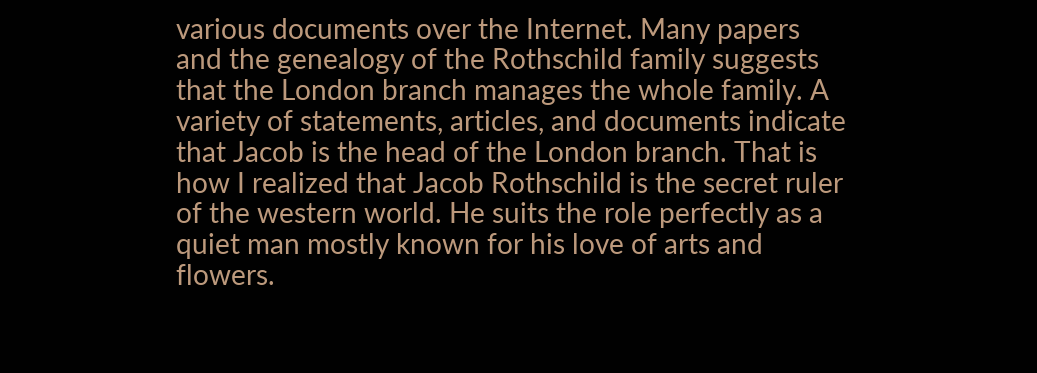various documents over the Internet. Many papers and the genealogy of the Rothschild family suggests that the London branch manages the whole family. A variety of statements, articles, and documents indicate that Jacob is the head of the London branch. That is how I realized that Jacob Rothschild is the secret ruler of the western world. He suits the role perfectly as a quiet man mostly known for his love of arts and flowers.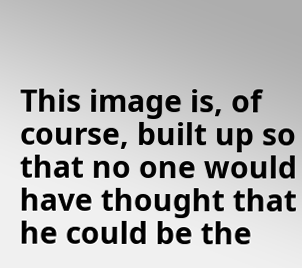This image is, of course, built up so that no one would have thought that he could be the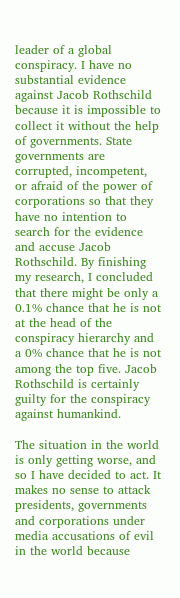leader of a global conspiracy. I have no substantial evidence against Jacob Rothschild because it is impossible to collect it without the help of governments. State governments are corrupted, incompetent, or afraid of the power of corporations so that they have no intention to search for the evidence and accuse Jacob Rothschild. By finishing my research, I concluded that there might be only a 0.1% chance that he is not at the head of the conspiracy hierarchy and a 0% chance that he is not among the top five. Jacob Rothschild is certainly guilty for the conspiracy against humankind.

The situation in the world is only getting worse, and so I have decided to act. It makes no sense to attack presidents, governments and corporations under media accusations of evil in the world because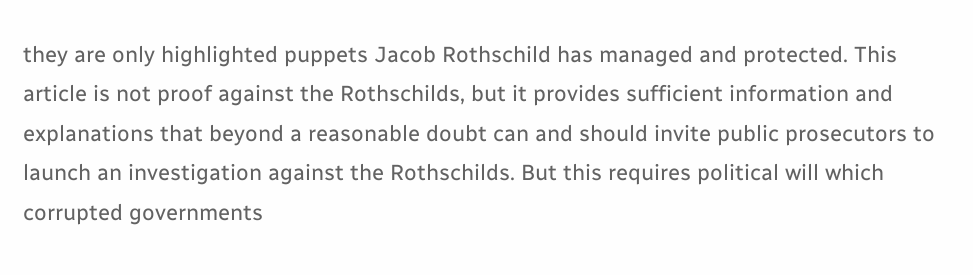they are only highlighted puppets Jacob Rothschild has managed and protected. This article is not proof against the Rothschilds, but it provides sufficient information and explanations that beyond a reasonable doubt can and should invite public prosecutors to launch an investigation against the Rothschilds. But this requires political will which corrupted governments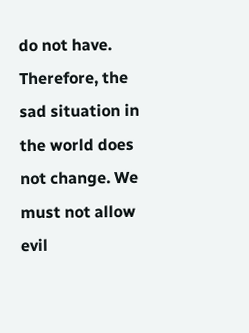do not have. Therefore, the sad situation in the world does not change. We must not allow evil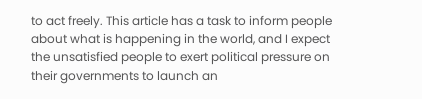to act freely. This article has a task to inform people about what is happening in the world, and I expect the unsatisfied people to exert political pressure on their governments to launch an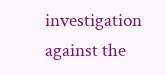investigation against the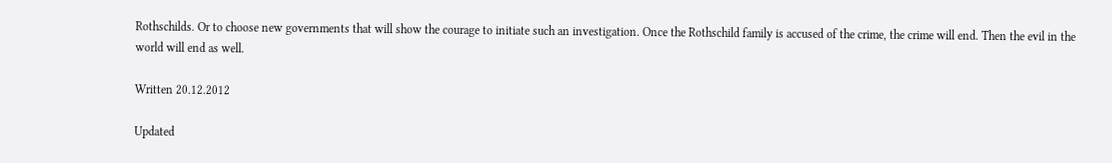Rothschilds. Or to choose new governments that will show the courage to initiate such an investigation. Once the Rothschild family is accused of the crime, the crime will end. Then the evil in the world will end as well.

Written 20.12.2012

Updated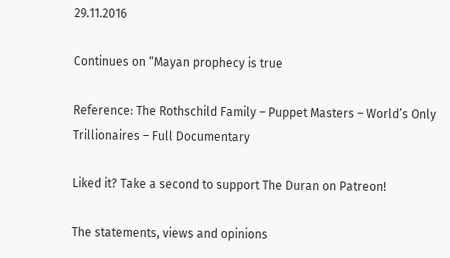29.11.2016

Continues on “Mayan prophecy is true

Reference: The Rothschild Family – Puppet Masters – World’s Only Trillionaires – Full Documentary

Liked it? Take a second to support The Duran on Patreon!

The statements, views and opinions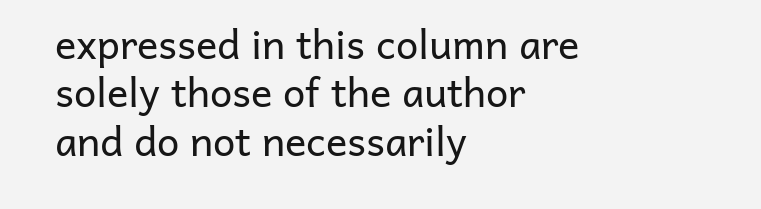expressed in this column are solely those of the author and do not necessarily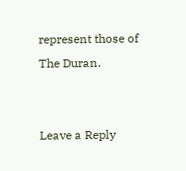represent those of The Duran.


Leave a Reply